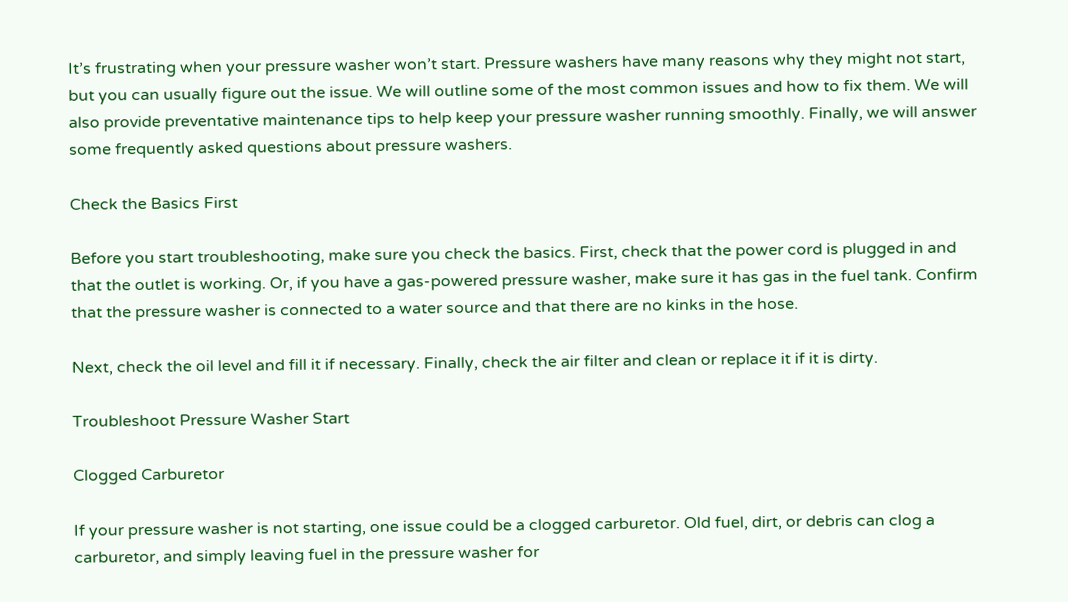It’s frustrating when your pressure washer won’t start. Pressure washers have many reasons why they might not start, but you can usually figure out the issue. We will outline some of the most common issues and how to fix them. We will also provide preventative maintenance tips to help keep your pressure washer running smoothly. Finally, we will answer some frequently asked questions about pressure washers.

Check the Basics First

Before you start troubleshooting, make sure you check the basics. First, check that the power cord is plugged in and that the outlet is working. Or, if you have a gas-powered pressure washer, make sure it has gas in the fuel tank. Confirm that the pressure washer is connected to a water source and that there are no kinks in the hose.

Next, check the oil level and fill it if necessary. Finally, check the air filter and clean or replace it if it is dirty.

Troubleshoot Pressure Washer Start

Clogged Carburetor

If your pressure washer is not starting, one issue could be a clogged carburetor. Old fuel, dirt, or debris can clog a carburetor, and simply leaving fuel in the pressure washer for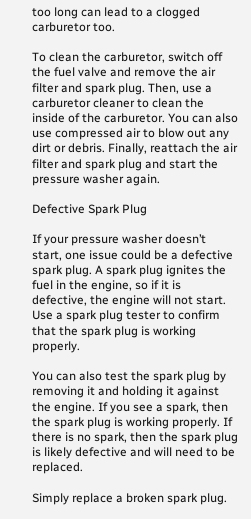too long can lead to a clogged carburetor too.

To clean the carburetor, switch off the fuel valve and remove the air filter and spark plug. Then, use a carburetor cleaner to clean the inside of the carburetor. You can also use compressed air to blow out any dirt or debris. Finally, reattach the air filter and spark plug and start the pressure washer again.

Defective Spark Plug

If your pressure washer doesn’t start, one issue could be a defective spark plug. A spark plug ignites the fuel in the engine, so if it is defective, the engine will not start. Use a spark plug tester to confirm that the spark plug is working properly.

You can also test the spark plug by removing it and holding it against the engine. If you see a spark, then the spark plug is working properly. If there is no spark, then the spark plug is likely defective and will need to be replaced.

Simply replace a broken spark plug.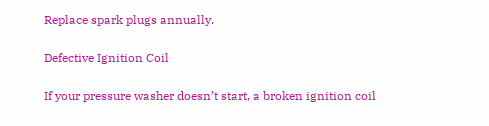Replace spark plugs annually.

Defective Ignition Coil

If your pressure washer doesn’t start, a broken ignition coil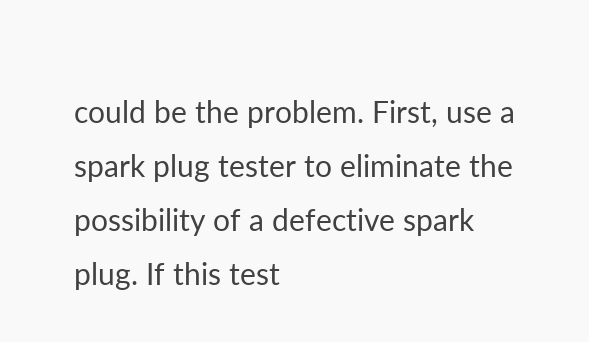could be the problem. First, use a spark plug tester to eliminate the possibility of a defective spark plug. If this test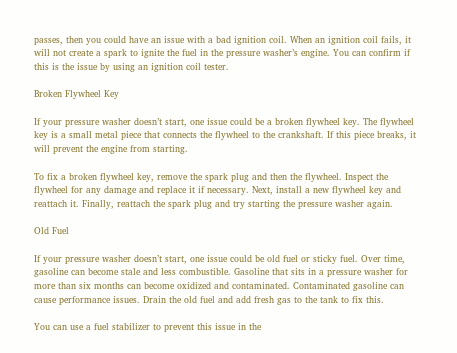passes, then you could have an issue with a bad ignition coil. When an ignition coil fails, it will not create a spark to ignite the fuel in the pressure washer’s engine. You can confirm if this is the issue by using an ignition coil tester.

Broken Flywheel Key

If your pressure washer doesn’t start, one issue could be a broken flywheel key. The flywheel key is a small metal piece that connects the flywheel to the crankshaft. If this piece breaks, it will prevent the engine from starting.

To fix a broken flywheel key, remove the spark plug and then the flywheel. Inspect the flywheel for any damage and replace it if necessary. Next, install a new flywheel key and reattach it. Finally, reattach the spark plug and try starting the pressure washer again.

Old Fuel

If your pressure washer doesn’t start, one issue could be old fuel or sticky fuel. Over time, gasoline can become stale and less combustible. Gasoline that sits in a pressure washer for more than six months can become oxidized and contaminated. Contaminated gasoline can cause performance issues. Drain the old fuel and add fresh gas to the tank to fix this.

You can use a fuel stabilizer to prevent this issue in the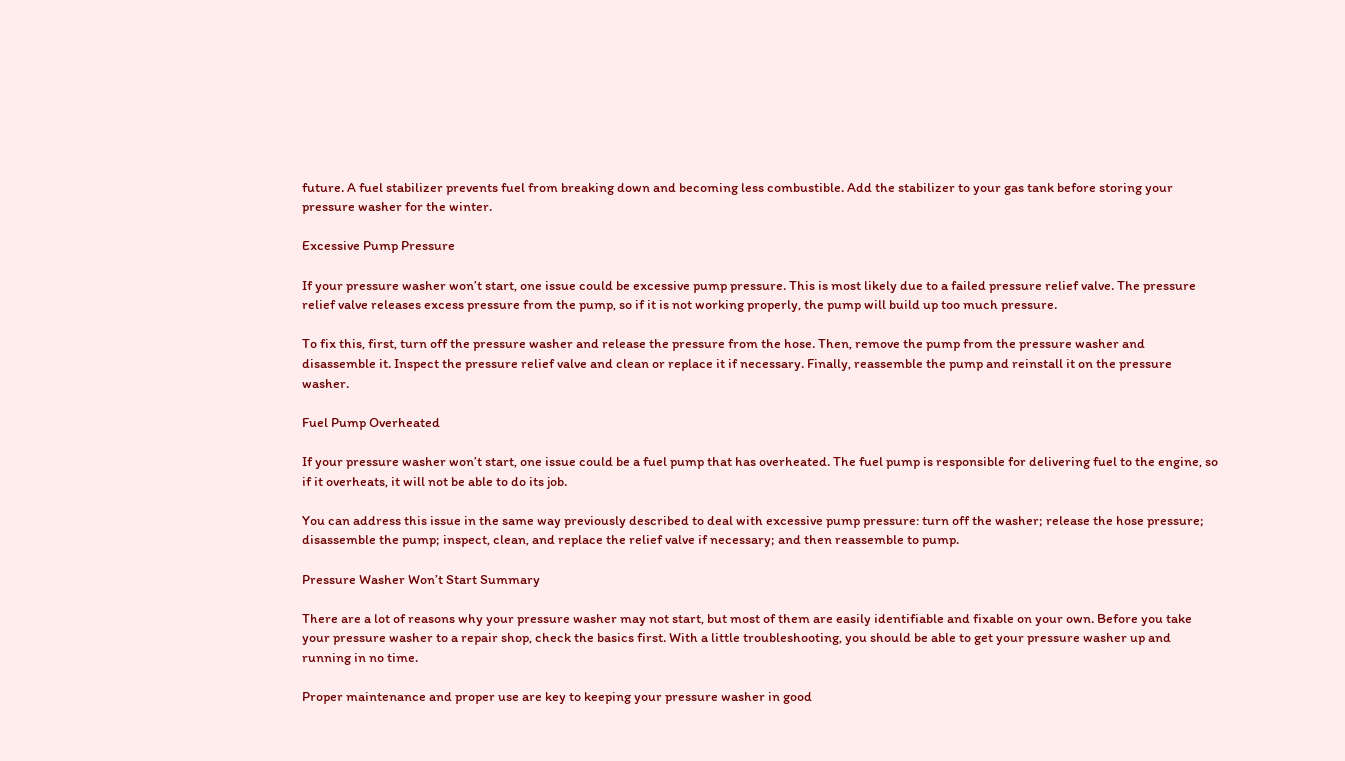future. A fuel stabilizer prevents fuel from breaking down and becoming less combustible. Add the stabilizer to your gas tank before storing your pressure washer for the winter.

Excessive Pump Pressure

If your pressure washer won’t start, one issue could be excessive pump pressure. This is most likely due to a failed pressure relief valve. The pressure relief valve releases excess pressure from the pump, so if it is not working properly, the pump will build up too much pressure.

To fix this, first, turn off the pressure washer and release the pressure from the hose. Then, remove the pump from the pressure washer and disassemble it. Inspect the pressure relief valve and clean or replace it if necessary. Finally, reassemble the pump and reinstall it on the pressure washer.

Fuel Pump Overheated

If your pressure washer won’t start, one issue could be a fuel pump that has overheated. The fuel pump is responsible for delivering fuel to the engine, so if it overheats, it will not be able to do its job.

You can address this issue in the same way previously described to deal with excessive pump pressure: turn off the washer; release the hose pressure; disassemble the pump; inspect, clean, and replace the relief valve if necessary; and then reassemble to pump.

Pressure Washer Won’t Start Summary

There are a lot of reasons why your pressure washer may not start, but most of them are easily identifiable and fixable on your own. Before you take your pressure washer to a repair shop, check the basics first. With a little troubleshooting, you should be able to get your pressure washer up and running in no time.

Proper maintenance and proper use are key to keeping your pressure washer in good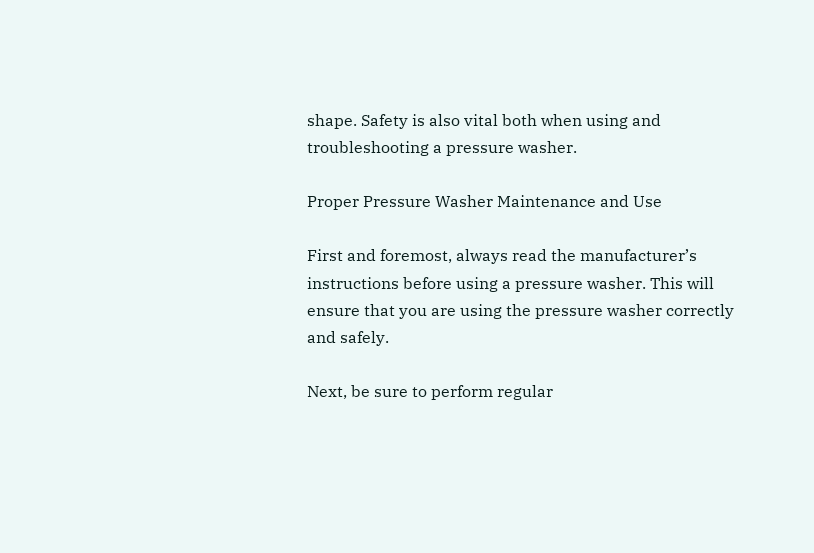shape. Safety is also vital both when using and troubleshooting a pressure washer.

Proper Pressure Washer Maintenance and Use

First and foremost, always read the manufacturer’s instructions before using a pressure washer. This will ensure that you are using the pressure washer correctly and safely.

Next, be sure to perform regular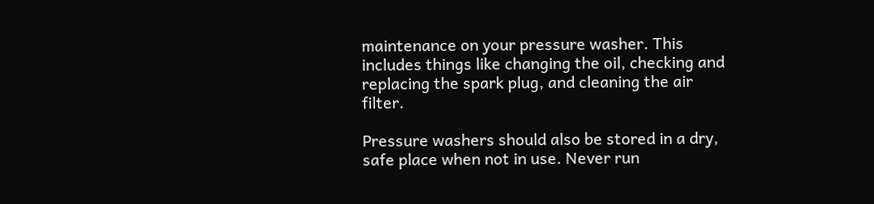maintenance on your pressure washer. This includes things like changing the oil, checking and replacing the spark plug, and cleaning the air filter.

Pressure washers should also be stored in a dry, safe place when not in use. Never run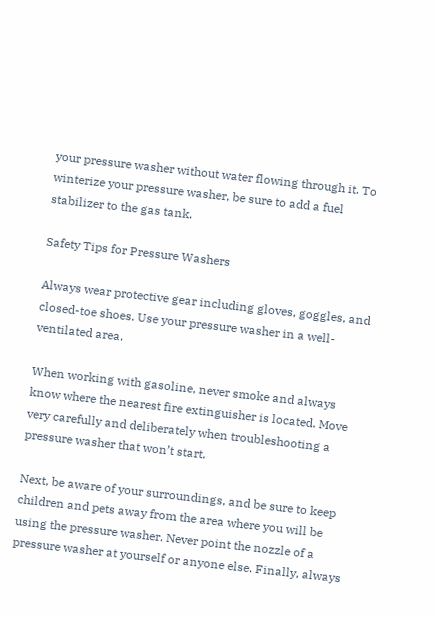your pressure washer without water flowing through it. To winterize your pressure washer, be sure to add a fuel stabilizer to the gas tank.

Safety Tips for Pressure Washers

Always wear protective gear including gloves, goggles, and closed-toe shoes. Use your pressure washer in a well-ventilated area.

When working with gasoline, never smoke and always know where the nearest fire extinguisher is located. Move very carefully and deliberately when troubleshooting a pressure washer that won’t start.

Next, be aware of your surroundings, and be sure to keep children and pets away from the area where you will be using the pressure washer. Never point the nozzle of a pressure washer at yourself or anyone else. Finally, always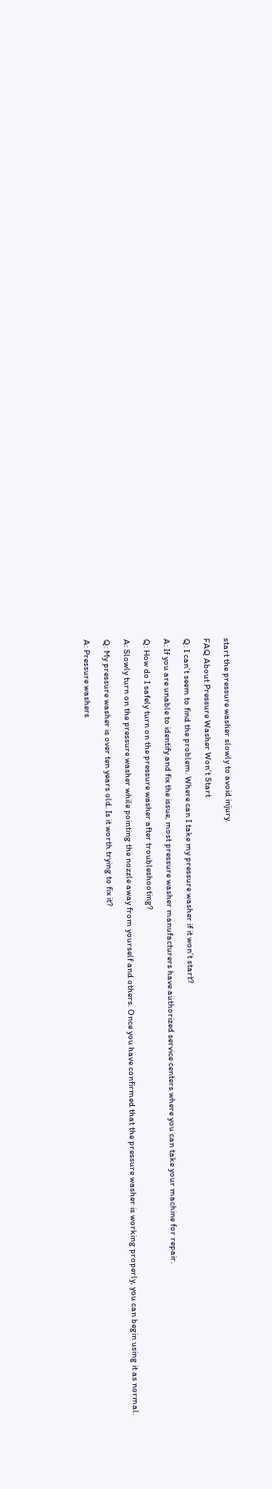start the pressure washer slowly to avoid injury.

FAQ About Pressure Washer Won’t Start

Q: I can’t seem to find the problem. Where can I take my pressure washer if it won’t start?

A: If you are unable to identify and fix the issue, most pressure washer manufacturers have authorized service centers where you can take your machine for repair.

Q: How do I safely turn on the pressure washer after troubleshooting?

A: Slowly turn on the pressure washer while pointing the nozzle away from yourself and others. Once you have confirmed that the pressure washer is working properly, you can begin using it as normal.

Q: My pressure washer is over ten years old. Is it worth trying to fix it?

A: Pressure washers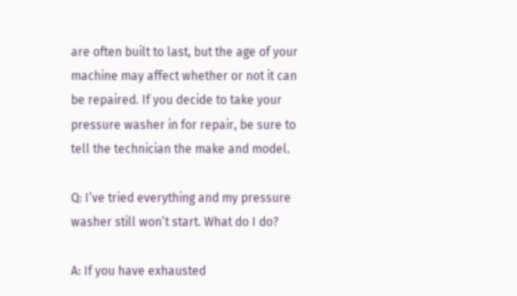are often built to last, but the age of your machine may affect whether or not it can be repaired. If you decide to take your pressure washer in for repair, be sure to tell the technician the make and model.

Q: I’ve tried everything and my pressure washer still won’t start. What do I do?

A: If you have exhausted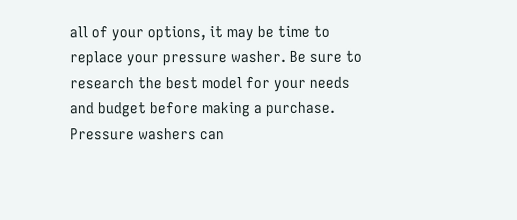all of your options, it may be time to replace your pressure washer. Be sure to research the best model for your needs and budget before making a purchase. Pressure washers can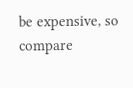be expensive, so compare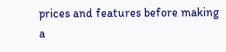prices and features before making a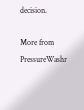decision.

More from PressureWashr